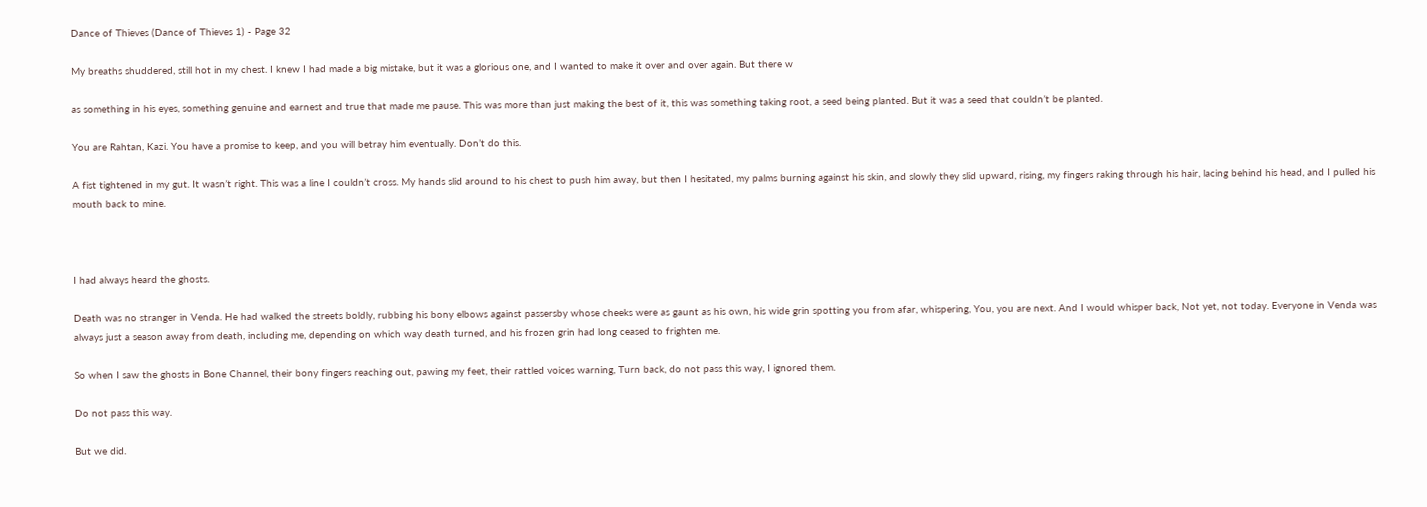Dance of Thieves (Dance of Thieves 1) - Page 32

My breaths shuddered, still hot in my chest. I knew I had made a big mistake, but it was a glorious one, and I wanted to make it over and over again. But there w

as something in his eyes, something genuine and earnest and true that made me pause. This was more than just making the best of it, this was something taking root, a seed being planted. But it was a seed that couldn’t be planted.

You are Rahtan, Kazi. You have a promise to keep, and you will betray him eventually. Don’t do this.

A fist tightened in my gut. It wasn’t right. This was a line I couldn’t cross. My hands slid around to his chest to push him away, but then I hesitated, my palms burning against his skin, and slowly they slid upward, rising, my fingers raking through his hair, lacing behind his head, and I pulled his mouth back to mine.



I had always heard the ghosts.

Death was no stranger in Venda. He had walked the streets boldly, rubbing his bony elbows against passersby whose cheeks were as gaunt as his own, his wide grin spotting you from afar, whispering, You, you are next. And I would whisper back, Not yet, not today. Everyone in Venda was always just a season away from death, including me, depending on which way death turned, and his frozen grin had long ceased to frighten me.

So when I saw the ghosts in Bone Channel, their bony fingers reaching out, pawing my feet, their rattled voices warning, Turn back, do not pass this way, I ignored them.

Do not pass this way.

But we did.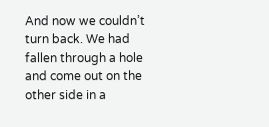And now we couldn’t turn back. We had fallen through a hole and come out on the other side in a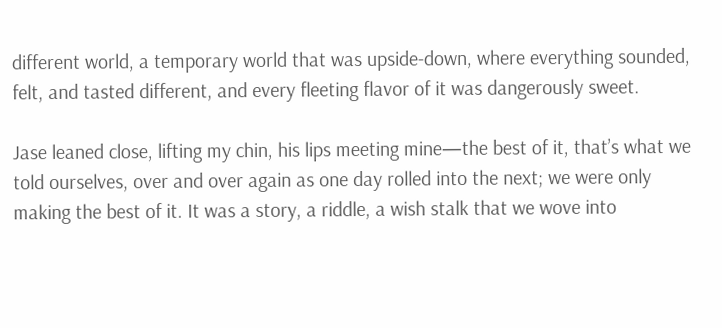different world, a temporary world that was upside-down, where everything sounded, felt, and tasted different, and every fleeting flavor of it was dangerously sweet.

Jase leaned close, lifting my chin, his lips meeting mine—the best of it, that’s what we told ourselves, over and over again as one day rolled into the next; we were only making the best of it. It was a story, a riddle, a wish stalk that we wove into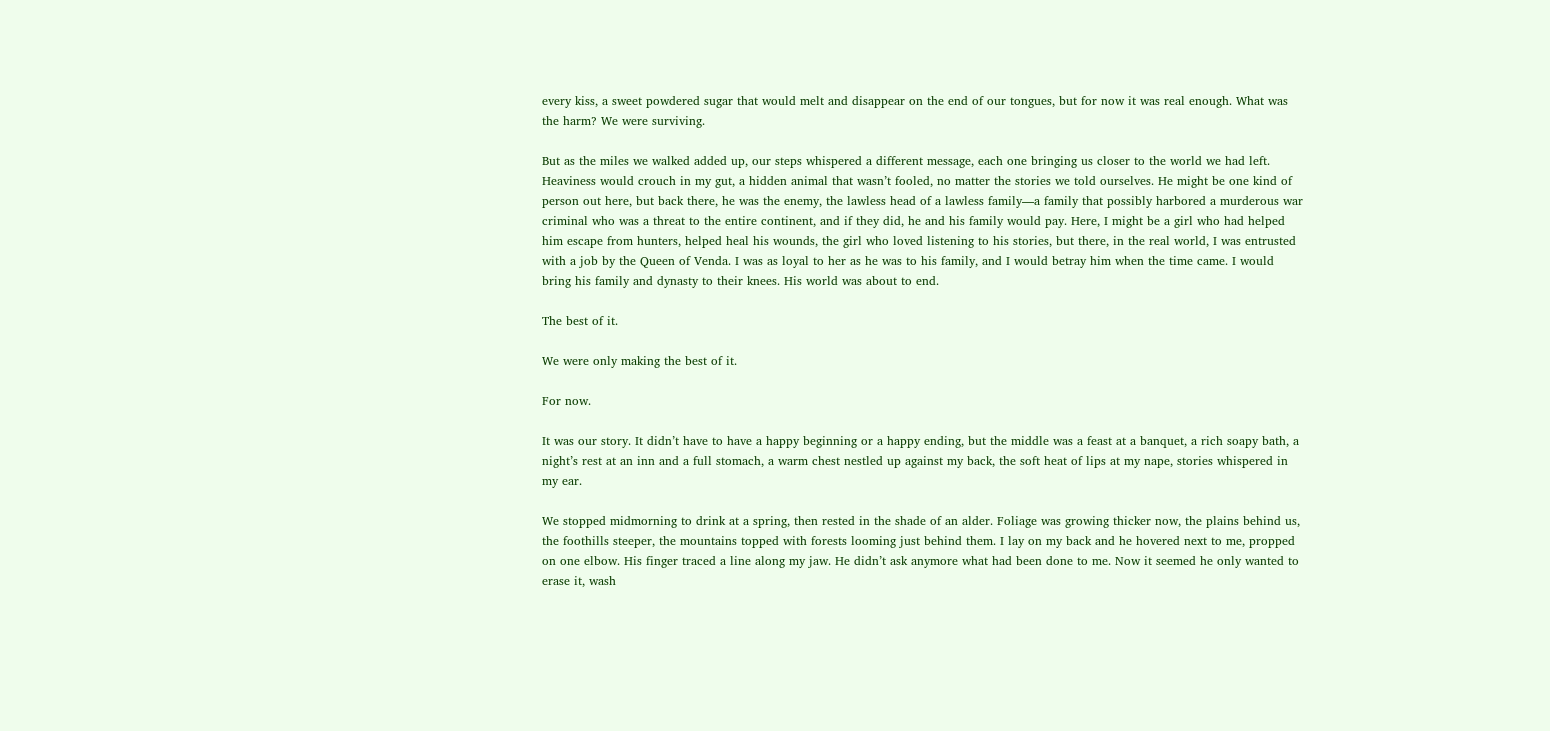every kiss, a sweet powdered sugar that would melt and disappear on the end of our tongues, but for now it was real enough. What was the harm? We were surviving.

But as the miles we walked added up, our steps whispered a different message, each one bringing us closer to the world we had left. Heaviness would crouch in my gut, a hidden animal that wasn’t fooled, no matter the stories we told ourselves. He might be one kind of person out here, but back there, he was the enemy, the lawless head of a lawless family—a family that possibly harbored a murderous war criminal who was a threat to the entire continent, and if they did, he and his family would pay. Here, I might be a girl who had helped him escape from hunters, helped heal his wounds, the girl who loved listening to his stories, but there, in the real world, I was entrusted with a job by the Queen of Venda. I was as loyal to her as he was to his family, and I would betray him when the time came. I would bring his family and dynasty to their knees. His world was about to end.

The best of it.

We were only making the best of it.

For now.

It was our story. It didn’t have to have a happy beginning or a happy ending, but the middle was a feast at a banquet, a rich soapy bath, a night’s rest at an inn and a full stomach, a warm chest nestled up against my back, the soft heat of lips at my nape, stories whispered in my ear.

We stopped midmorning to drink at a spring, then rested in the shade of an alder. Foliage was growing thicker now, the plains behind us, the foothills steeper, the mountains topped with forests looming just behind them. I lay on my back and he hovered next to me, propped on one elbow. His finger traced a line along my jaw. He didn’t ask anymore what had been done to me. Now it seemed he only wanted to erase it, wash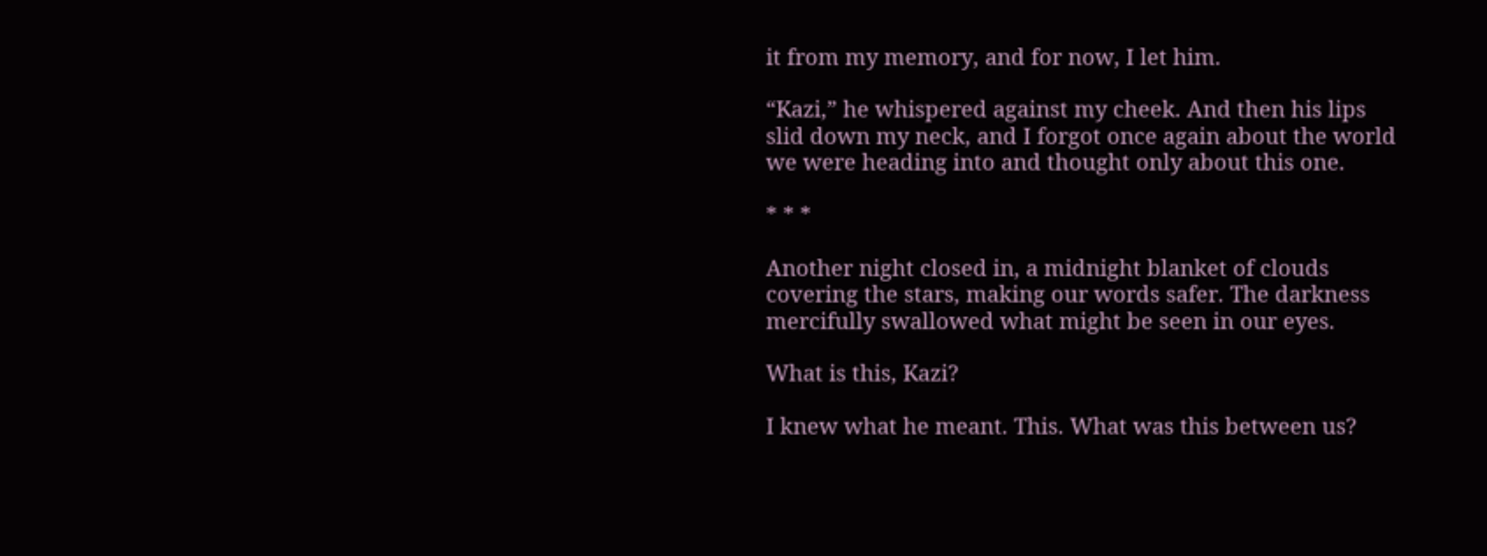it from my memory, and for now, I let him.

“Kazi,” he whispered against my cheek. And then his lips slid down my neck, and I forgot once again about the world we were heading into and thought only about this one.

* * *

Another night closed in, a midnight blanket of clouds covering the stars, making our words safer. The darkness mercifully swallowed what might be seen in our eyes.

What is this, Kazi?

I knew what he meant. This. What was this between us?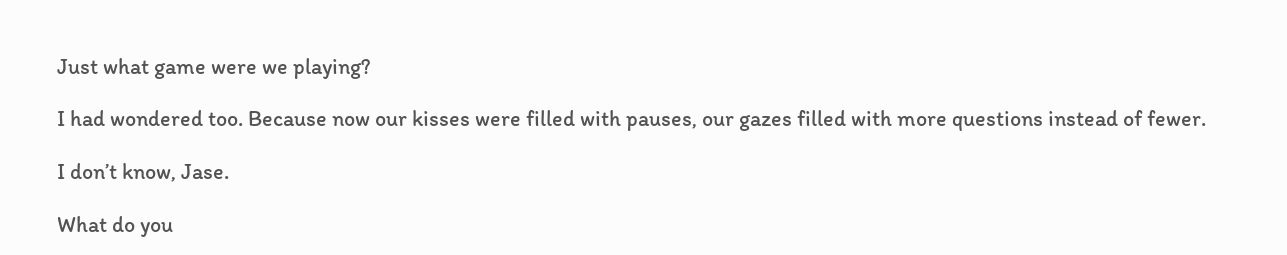Just what game were we playing?

I had wondered too. Because now our kisses were filled with pauses, our gazes filled with more questions instead of fewer.

I don’t know, Jase.

What do you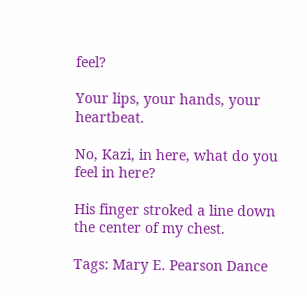feel?

Your lips, your hands, your heartbeat.

No, Kazi, in here, what do you feel in here?

His finger stroked a line down the center of my chest.

Tags: Mary E. Pearson Dance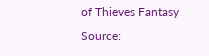of Thieves Fantasy
Source: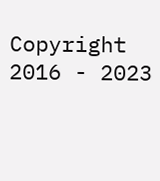Copyright 2016 - 2023